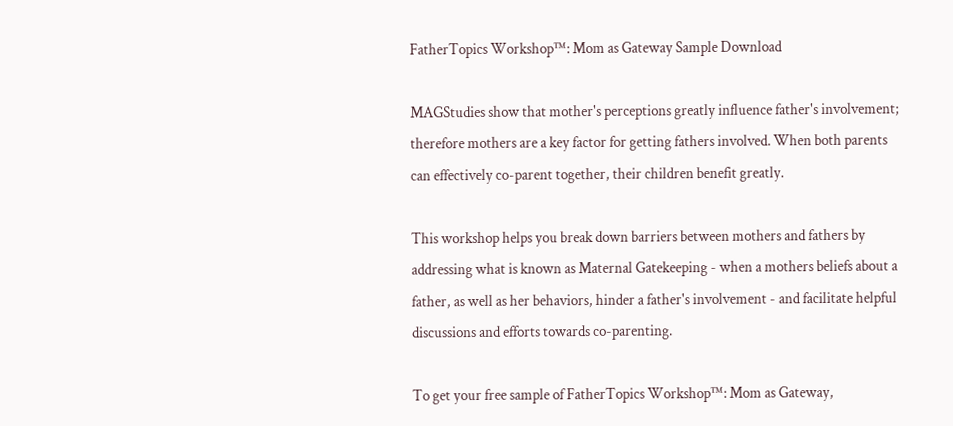FatherTopics Workshop™: Mom as Gateway Sample Download

MAGStudies show that mother's perceptions greatly influence father's involvement; therefore mothers are a key factor for getting fathers involved. When both parents can effectively co-parent together, their children benefit greatly.

This workshop helps you break down barriers between mothers and fathers by addressing what is known as Maternal Gatekeeping - when a mothers beliefs about a father, as well as her behaviors, hinder a father's involvement - and facilitate helpful discussions and efforts towards co-parenting.

To get your free sample of FatherTopics Workshop™: Mom as Gateway,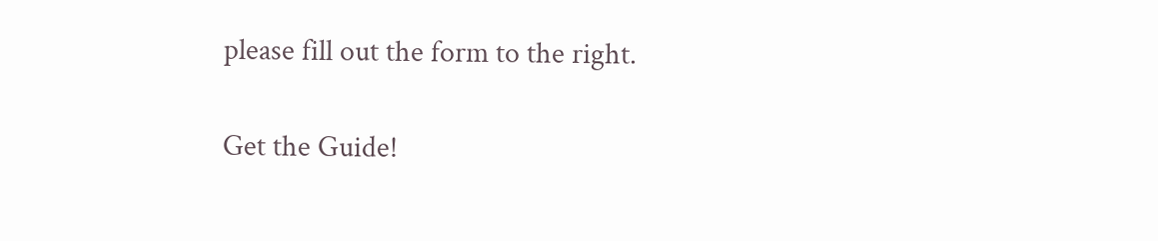please fill out the form to the right.

Get the Guide!